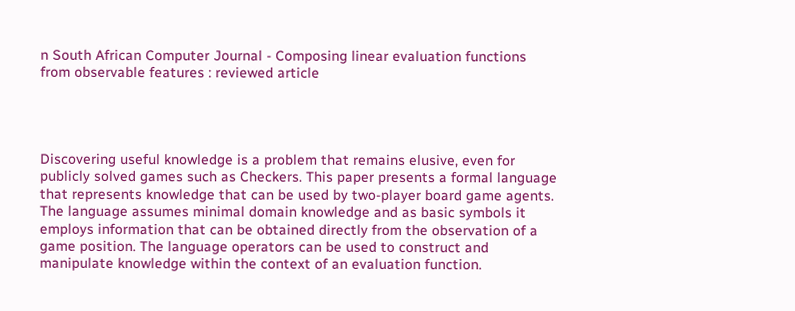n South African Computer Journal - Composing linear evaluation functions from observable features : reviewed article




Discovering useful knowledge is a problem that remains elusive, even for publicly solved games such as Checkers. This paper presents a formal language that represents knowledge that can be used by two-player board game agents. The language assumes minimal domain knowledge and as basic symbols it employs information that can be obtained directly from the observation of a game position. The language operators can be used to construct and manipulate knowledge within the context of an evaluation function.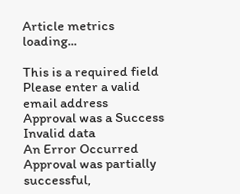Article metrics loading...

This is a required field
Please enter a valid email address
Approval was a Success
Invalid data
An Error Occurred
Approval was partially successful,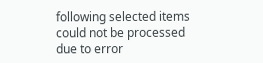following selected items could not be processed due to error